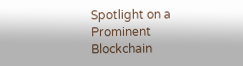Spotlight on a Prominent Blockchain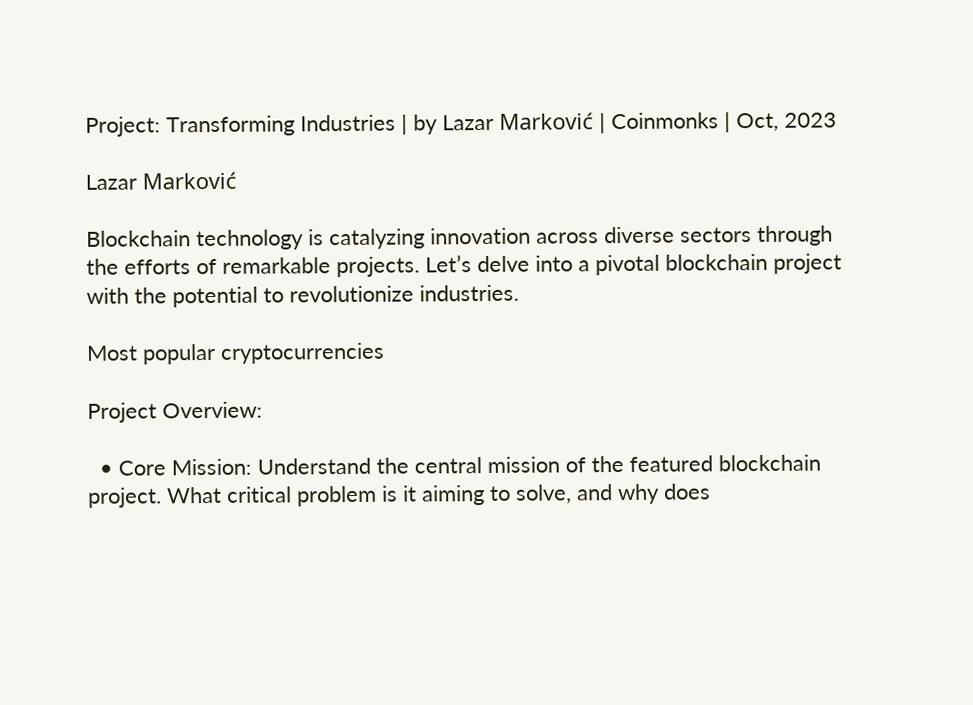Project: Transforming Industries | by Lazar Marković | Coinmonks | Oct, 2023

Lazar Marković

Blockchain technology is catalyzing innovation across diverse sectors through the efforts of remarkable projects. Let’s delve into a pivotal blockchain project with the potential to revolutionize industries.

Most popular cryptocurrencies

Project Overview:

  • Core Mission: Understand the central mission of the featured blockchain project. What critical problem is it aiming to solve, and why does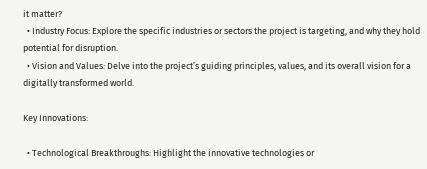it matter?
  • Industry Focus: Explore the specific industries or sectors the project is targeting, and why they hold potential for disruption.
  • Vision and Values: Delve into the project’s guiding principles, values, and its overall vision for a digitally transformed world.

Key Innovations:

  • Technological Breakthroughs: Highlight the innovative technologies or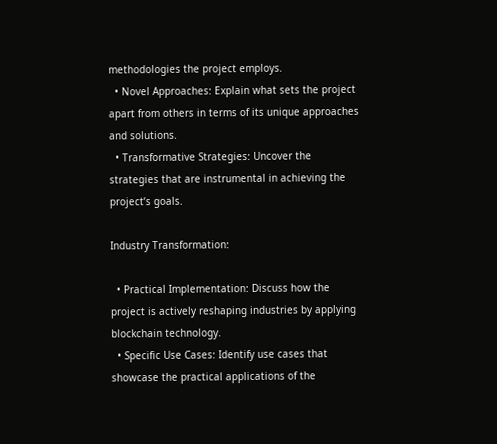methodologies the project employs.
  • Novel Approaches: Explain what sets the project apart from others in terms of its unique approaches and solutions.
  • Transformative Strategies: Uncover the strategies that are instrumental in achieving the project’s goals.

Industry Transformation:

  • Practical Implementation: Discuss how the project is actively reshaping industries by applying blockchain technology.
  • Specific Use Cases: Identify use cases that showcase the practical applications of the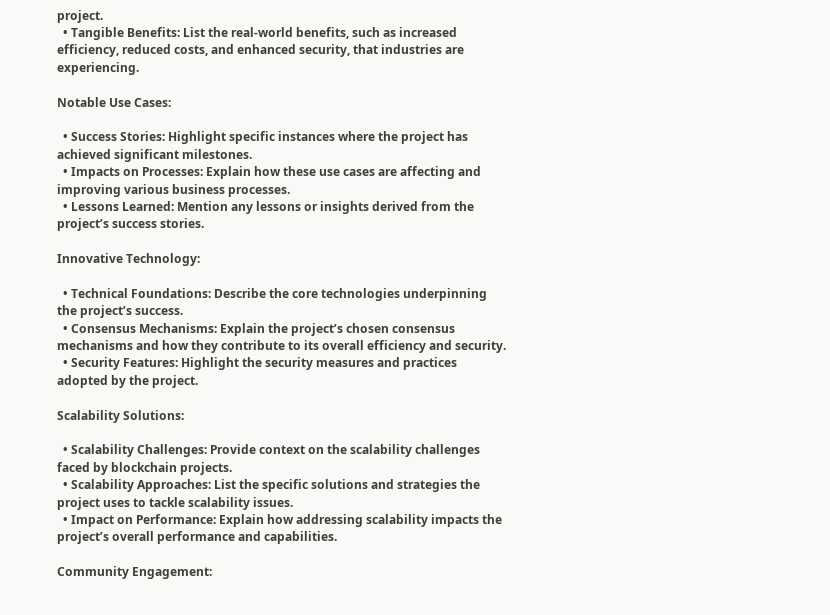project.
  • Tangible Benefits: List the real-world benefits, such as increased efficiency, reduced costs, and enhanced security, that industries are experiencing.

Notable Use Cases:

  • Success Stories: Highlight specific instances where the project has achieved significant milestones.
  • Impacts on Processes: Explain how these use cases are affecting and improving various business processes.
  • Lessons Learned: Mention any lessons or insights derived from the project’s success stories.

Innovative Technology:

  • Technical Foundations: Describe the core technologies underpinning the project’s success.
  • Consensus Mechanisms: Explain the project’s chosen consensus mechanisms and how they contribute to its overall efficiency and security.
  • Security Features: Highlight the security measures and practices adopted by the project.

Scalability Solutions:

  • Scalability Challenges: Provide context on the scalability challenges faced by blockchain projects.
  • Scalability Approaches: List the specific solutions and strategies the project uses to tackle scalability issues.
  • Impact on Performance: Explain how addressing scalability impacts the project’s overall performance and capabilities.

Community Engagement: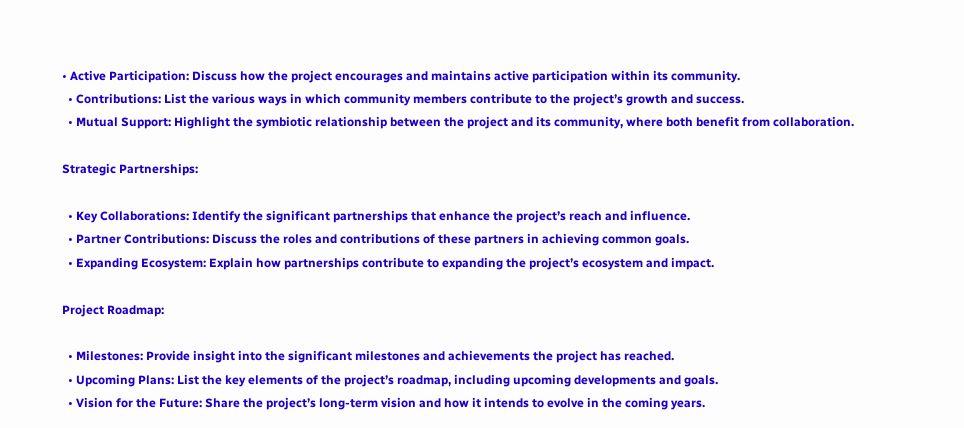• Active Participation: Discuss how the project encourages and maintains active participation within its community.
  • Contributions: List the various ways in which community members contribute to the project’s growth and success.
  • Mutual Support: Highlight the symbiotic relationship between the project and its community, where both benefit from collaboration.

Strategic Partnerships:

  • Key Collaborations: Identify the significant partnerships that enhance the project’s reach and influence.
  • Partner Contributions: Discuss the roles and contributions of these partners in achieving common goals.
  • Expanding Ecosystem: Explain how partnerships contribute to expanding the project’s ecosystem and impact.

Project Roadmap:

  • Milestones: Provide insight into the significant milestones and achievements the project has reached.
  • Upcoming Plans: List the key elements of the project’s roadmap, including upcoming developments and goals.
  • Vision for the Future: Share the project’s long-term vision and how it intends to evolve in the coming years.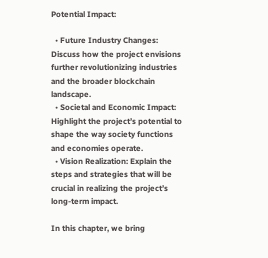Potential Impact:

  • Future Industry Changes: Discuss how the project envisions further revolutionizing industries and the broader blockchain landscape.
  • Societal and Economic Impact: Highlight the project’s potential to shape the way society functions and economies operate.
  • Vision Realization: Explain the steps and strategies that will be crucial in realizing the project’s long-term impact.

In this chapter, we bring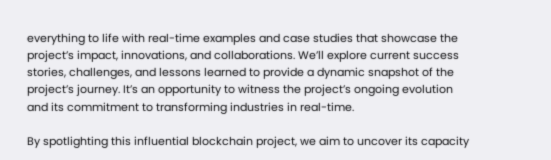everything to life with real-time examples and case studies that showcase the project’s impact, innovations, and collaborations. We’ll explore current success stories, challenges, and lessons learned to provide a dynamic snapshot of the project’s journey. It’s an opportunity to witness the project’s ongoing evolution and its commitment to transforming industries in real-time.

By spotlighting this influential blockchain project, we aim to uncover its capacity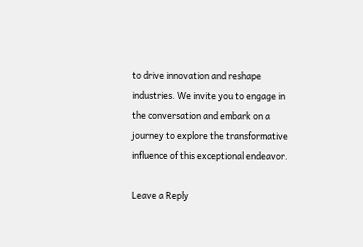to drive innovation and reshape industries. We invite you to engage in the conversation and embark on a journey to explore the transformative influence of this exceptional endeavor.

Leave a Reply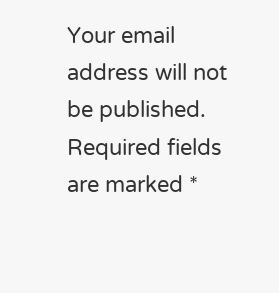Your email address will not be published. Required fields are marked *